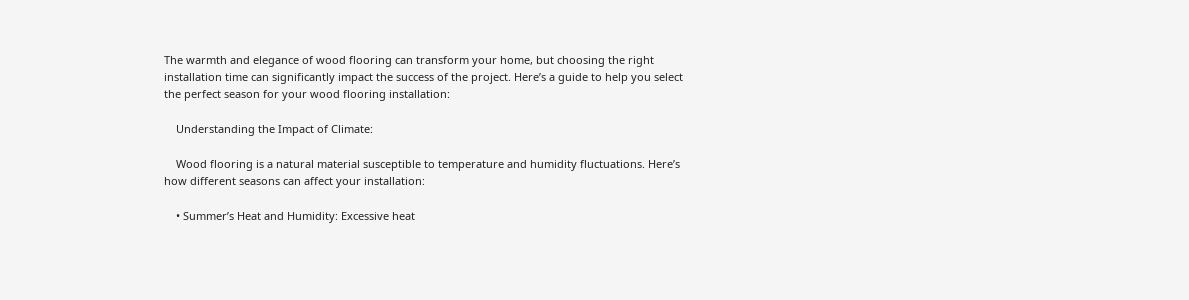The warmth and elegance of wood flooring can transform your home, but choosing the right installation time can significantly impact the success of the project. Here’s a guide to help you select the perfect season for your wood flooring installation:

    Understanding the Impact of Climate:

    Wood flooring is a natural material susceptible to temperature and humidity fluctuations. Here’s how different seasons can affect your installation:

    • Summer’s Heat and Humidity: Excessive heat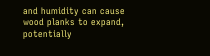and humidity can cause wood planks to expand, potentially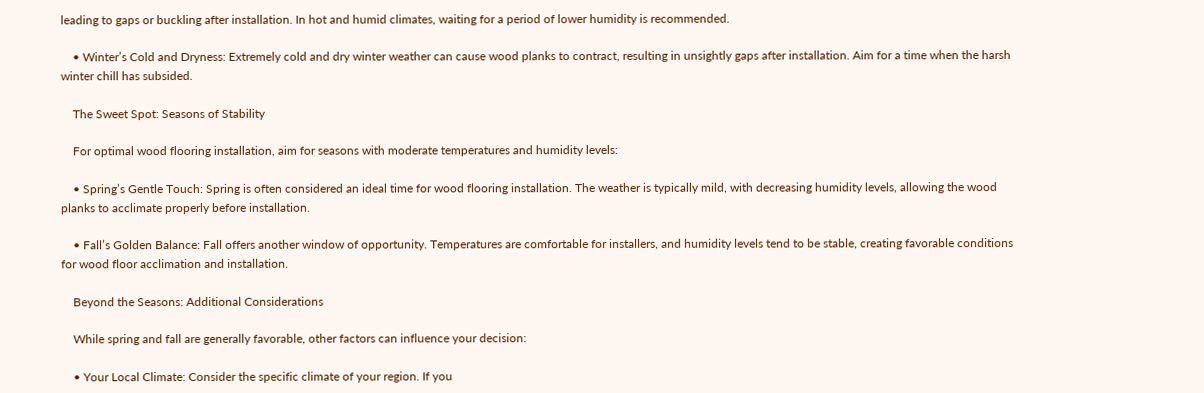leading to gaps or buckling after installation. In hot and humid climates, waiting for a period of lower humidity is recommended.

    • Winter’s Cold and Dryness: Extremely cold and dry winter weather can cause wood planks to contract, resulting in unsightly gaps after installation. Aim for a time when the harsh winter chill has subsided.

    The Sweet Spot: Seasons of Stability

    For optimal wood flooring installation, aim for seasons with moderate temperatures and humidity levels:

    • Spring’s Gentle Touch: Spring is often considered an ideal time for wood flooring installation. The weather is typically mild, with decreasing humidity levels, allowing the wood planks to acclimate properly before installation.

    • Fall’s Golden Balance: Fall offers another window of opportunity. Temperatures are comfortable for installers, and humidity levels tend to be stable, creating favorable conditions for wood floor acclimation and installation.

    Beyond the Seasons: Additional Considerations

    While spring and fall are generally favorable, other factors can influence your decision:

    • Your Local Climate: Consider the specific climate of your region. If you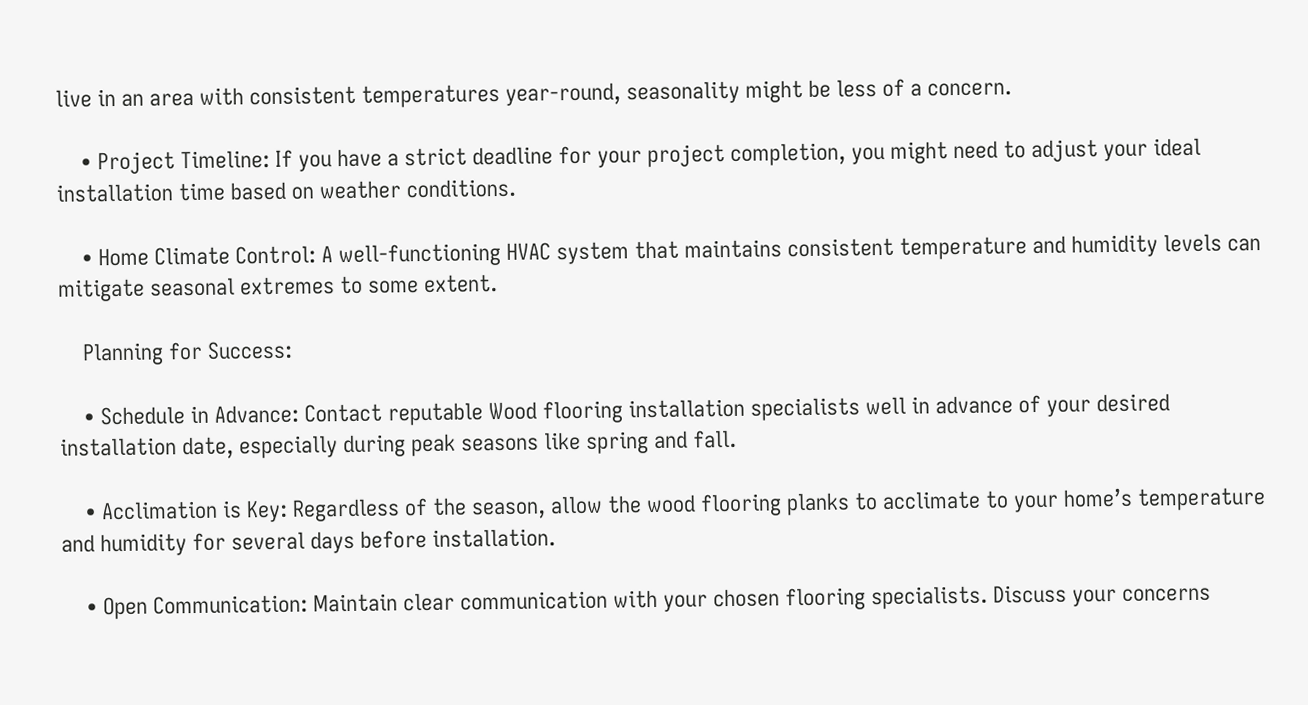live in an area with consistent temperatures year-round, seasonality might be less of a concern.

    • Project Timeline: If you have a strict deadline for your project completion, you might need to adjust your ideal installation time based on weather conditions.

    • Home Climate Control: A well-functioning HVAC system that maintains consistent temperature and humidity levels can mitigate seasonal extremes to some extent.

    Planning for Success:

    • Schedule in Advance: Contact reputable Wood flooring installation specialists well in advance of your desired installation date, especially during peak seasons like spring and fall.

    • Acclimation is Key: Regardless of the season, allow the wood flooring planks to acclimate to your home’s temperature and humidity for several days before installation.

    • Open Communication: Maintain clear communication with your chosen flooring specialists. Discuss your concerns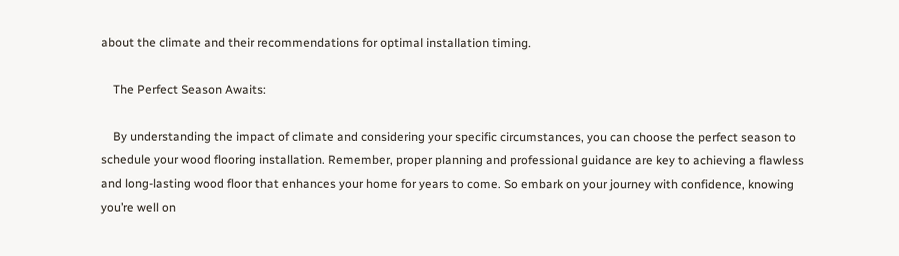about the climate and their recommendations for optimal installation timing.

    The Perfect Season Awaits:

    By understanding the impact of climate and considering your specific circumstances, you can choose the perfect season to schedule your wood flooring installation. Remember, proper planning and professional guidance are key to achieving a flawless and long-lasting wood floor that enhances your home for years to come. So embark on your journey with confidence, knowing you’re well on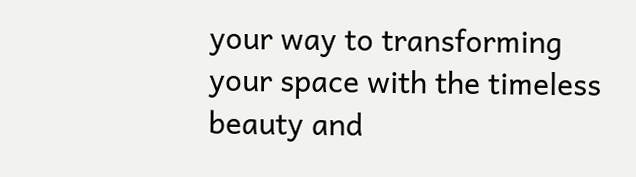your way to transforming your space with the timeless beauty and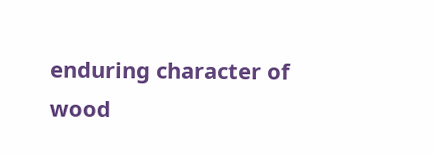enduring character of wood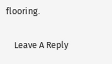flooring.

    Leave A Reply